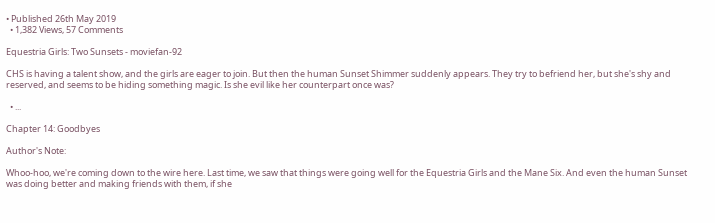• Published 26th May 2019
  • 1,382 Views, 57 Comments

Equestria Girls: Two Sunsets - moviefan-92

CHS is having a talent show, and the girls are eager to join. But then the human Sunset Shimmer suddenly appears. They try to befriend her, but she's shy and reserved, and seems to be hiding something magic. Is she evil like her counterpart once was?

  • ...

Chapter 14: Goodbyes

Author's Note:

Whoo-hoo, we're coming down to the wire here. Last time, we saw that things were going well for the Equestria Girls and the Mane Six. And even the human Sunset was doing better and making friends with them, if she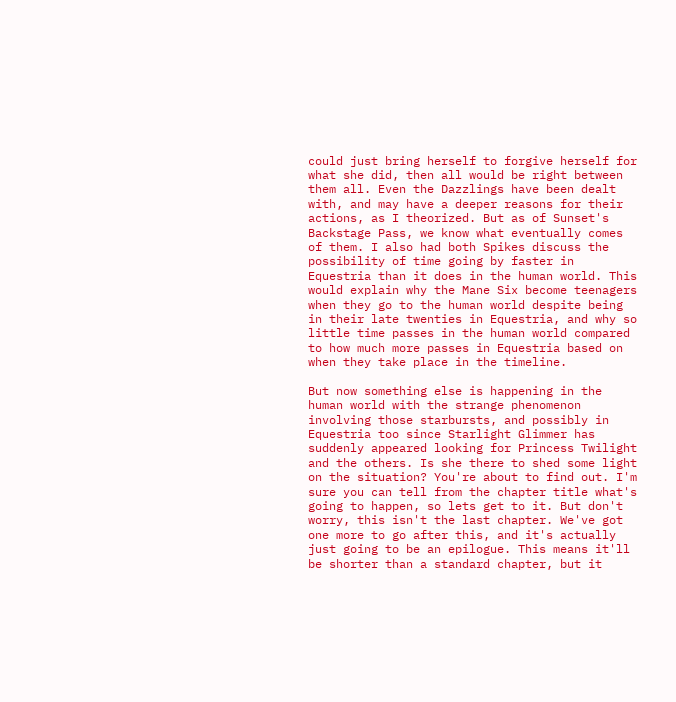could just bring herself to forgive herself for what she did, then all would be right between them all. Even the Dazzlings have been dealt with, and may have a deeper reasons for their actions, as I theorized. But as of Sunset's Backstage Pass, we know what eventually comes of them. I also had both Spikes discuss the possibility of time going by faster in Equestria than it does in the human world. This would explain why the Mane Six become teenagers when they go to the human world despite being in their late twenties in Equestria, and why so little time passes in the human world compared to how much more passes in Equestria based on when they take place in the timeline.

But now something else is happening in the human world with the strange phenomenon involving those starbursts, and possibly in Equestria too since Starlight Glimmer has suddenly appeared looking for Princess Twilight and the others. Is she there to shed some light on the situation? You're about to find out. I'm sure you can tell from the chapter title what's going to happen, so lets get to it. But don't worry, this isn't the last chapter. We've got one more to go after this, and it's actually just going to be an epilogue. This means it'll be shorter than a standard chapter, but it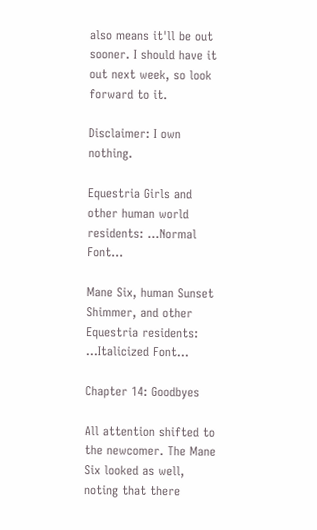also means it'll be out sooner. I should have it out next week, so look forward to it.

Disclaimer: I own nothing.

Equestria Girls and other human world residents: …Normal Font…

Mane Six, human Sunset Shimmer, and other Equestria residents: …Italicized Font…

Chapter 14: Goodbyes

All attention shifted to the newcomer. The Mane Six looked as well, noting that there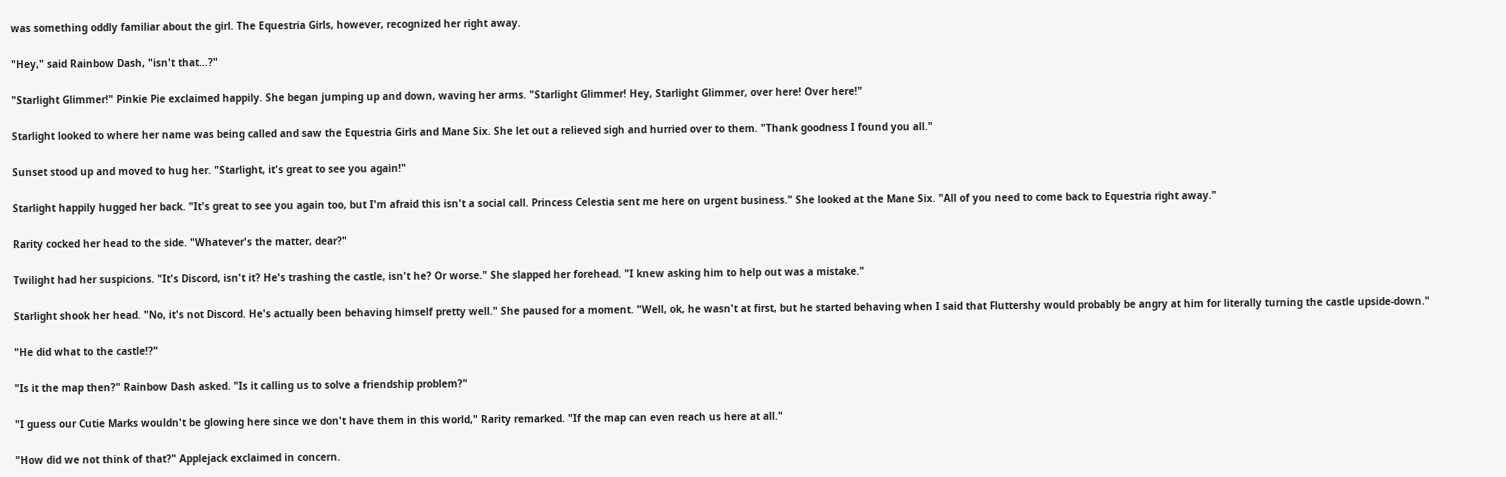was something oddly familiar about the girl. The Equestria Girls, however, recognized her right away.

"Hey," said Rainbow Dash, "isn't that…?"

"Starlight Glimmer!" Pinkie Pie exclaimed happily. She began jumping up and down, waving her arms. "Starlight Glimmer! Hey, Starlight Glimmer, over here! Over here!"

Starlight looked to where her name was being called and saw the Equestria Girls and Mane Six. She let out a relieved sigh and hurried over to them. "Thank goodness I found you all."

Sunset stood up and moved to hug her. "Starlight, it's great to see you again!"

Starlight happily hugged her back. "It's great to see you again too, but I'm afraid this isn't a social call. Princess Celestia sent me here on urgent business." She looked at the Mane Six. "All of you need to come back to Equestria right away."

Rarity cocked her head to the side. "Whatever's the matter, dear?"

Twilight had her suspicions. "It's Discord, isn't it? He's trashing the castle, isn't he? Or worse." She slapped her forehead. "I knew asking him to help out was a mistake."

Starlight shook her head. "No, it's not Discord. He's actually been behaving himself pretty well." She paused for a moment. "Well, ok, he wasn't at first, but he started behaving when I said that Fluttershy would probably be angry at him for literally turning the castle upside-down."

"He did what to the castle!?"

"Is it the map then?" Rainbow Dash asked. "Is it calling us to solve a friendship problem?"

"I guess our Cutie Marks wouldn't be glowing here since we don't have them in this world," Rarity remarked. "If the map can even reach us here at all."

"How did we not think of that?" Applejack exclaimed in concern.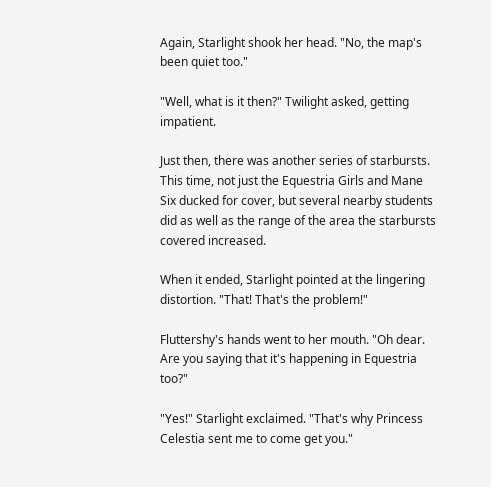Again, Starlight shook her head. "No, the map's been quiet too."

"Well, what is it then?" Twilight asked, getting impatient.

Just then, there was another series of starbursts. This time, not just the Equestria Girls and Mane Six ducked for cover, but several nearby students did as well as the range of the area the starbursts covered increased.

When it ended, Starlight pointed at the lingering distortion. "That! That's the problem!"

Fluttershy's hands went to her mouth. "Oh dear. Are you saying that it's happening in Equestria too?"

"Yes!" Starlight exclaimed. "That's why Princess Celestia sent me to come get you."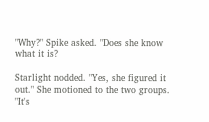"Why?" Spike asked. "Does she know what it is?

Starlight nodded. "Yes, she figured it out." She motioned to the two groups. "It's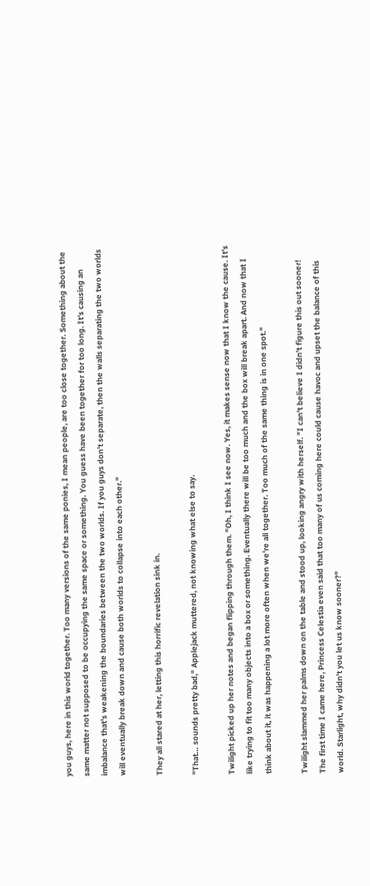you guys, here in this world together. Too many versions of the same ponies, I mean people, are too close together. Something about the same matter not supposed to be occupying the same space or something. You guess have been together for too long. It's causing an imbalance that's weakening the boundaries between the two worlds. If you guys don't separate, then the walls separating the two worlds will eventually break down and cause both worlds to collapse into each other."

They all stared at her, letting this horrific revelation sink in.

"That… sounds pretty bad," Applejack muttered, not knowing what else to say.

Twilight picked up her notes and began flipping through them. "Oh, I think I see now. Yes, it makes sense now that I know the cause. It's like trying to fit too many objects into a box or something. Eventually there will be too much and the box will break apart. And now that I think about it, it was happening a lot more often when we're all together. Too much of the same thing is in one spot."

Twilight slammed her palms down on the table and stood up, looking angry with herself. "I can't believe I didn't figure this out sooner! The first time I came here, Princess Celestia even said that too many of us coming here could cause havoc and upset the balance of this world. Starlight, why didn't you let us know sooner?"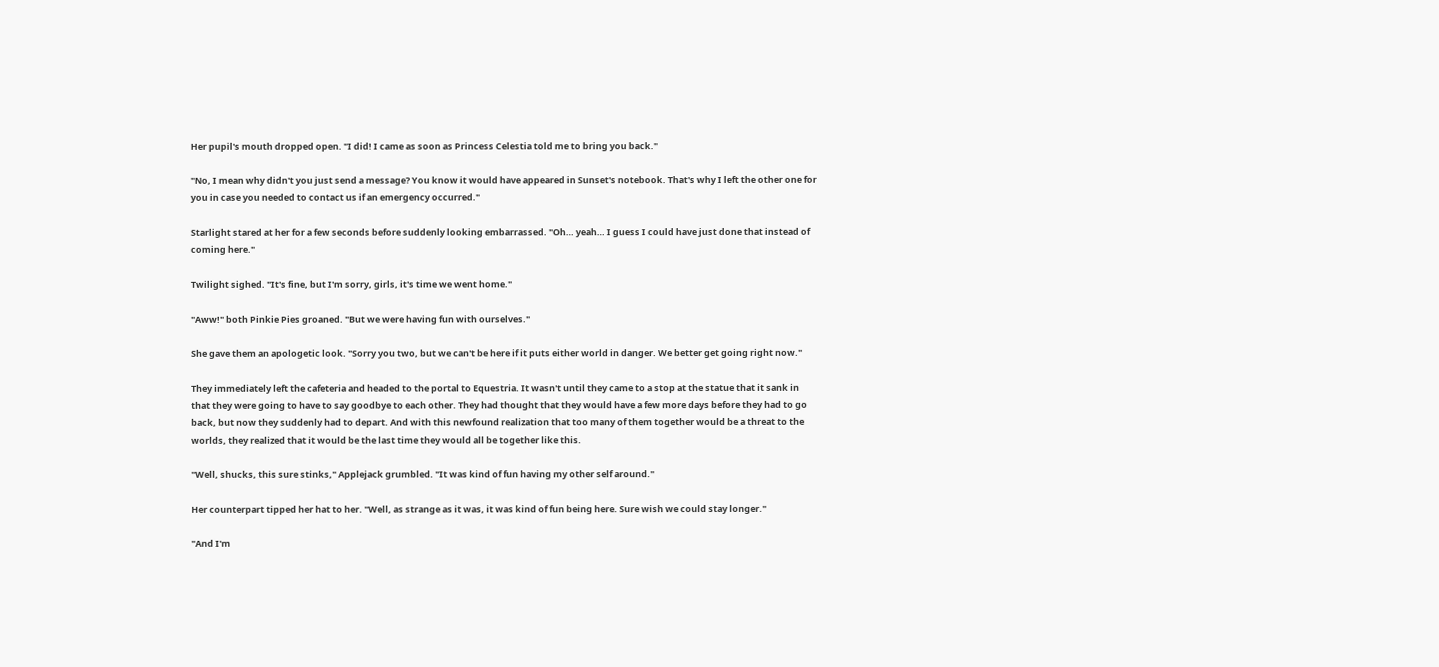Her pupil's mouth dropped open. "I did! I came as soon as Princess Celestia told me to bring you back."

"No, I mean why didn't you just send a message? You know it would have appeared in Sunset's notebook. That's why I left the other one for you in case you needed to contact us if an emergency occurred."

Starlight stared at her for a few seconds before suddenly looking embarrassed. "Oh… yeah… I guess I could have just done that instead of coming here."

Twilight sighed. "It's fine, but I'm sorry, girls, it's time we went home."

"Aww!" both Pinkie Pies groaned. "But we were having fun with ourselves."

She gave them an apologetic look. "Sorry you two, but we can't be here if it puts either world in danger. We better get going right now."

They immediately left the cafeteria and headed to the portal to Equestria. It wasn't until they came to a stop at the statue that it sank in that they were going to have to say goodbye to each other. They had thought that they would have a few more days before they had to go back, but now they suddenly had to depart. And with this newfound realization that too many of them together would be a threat to the worlds, they realized that it would be the last time they would all be together like this.

"Well, shucks, this sure stinks," Applejack grumbled. "It was kind of fun having my other self around."

Her counterpart tipped her hat to her. "Well, as strange as it was, it was kind of fun being here. Sure wish we could stay longer."

"And I'm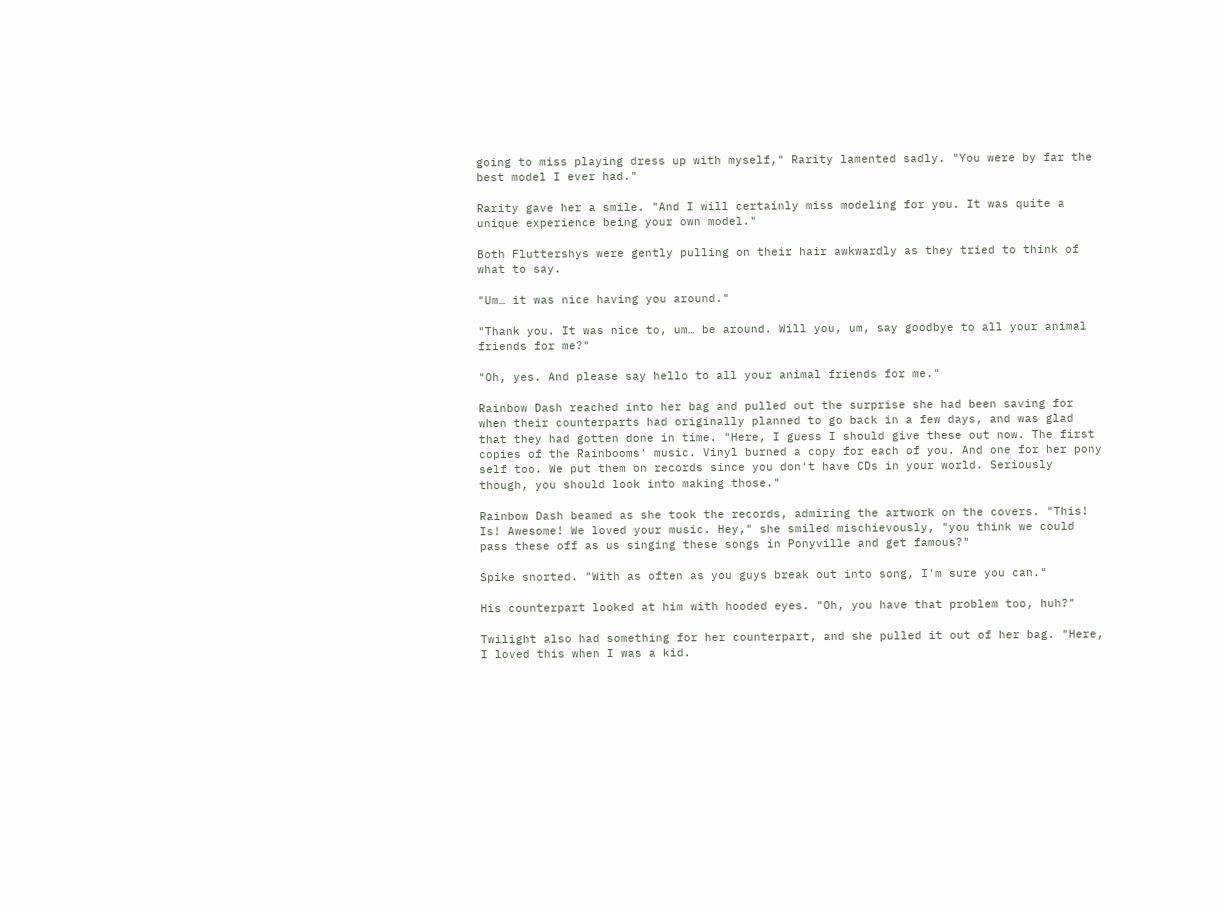going to miss playing dress up with myself," Rarity lamented sadly. "You were by far the best model I ever had."

Rarity gave her a smile. "And I will certainly miss modeling for you. It was quite a unique experience being your own model."

Both Fluttershys were gently pulling on their hair awkwardly as they tried to think of what to say.

"Um… it was nice having you around."

"Thank you. It was nice to, um… be around. Will you, um, say goodbye to all your animal friends for me?"

"Oh, yes. And please say hello to all your animal friends for me."

Rainbow Dash reached into her bag and pulled out the surprise she had been saving for when their counterparts had originally planned to go back in a few days, and was glad that they had gotten done in time. "Here, I guess I should give these out now. The first copies of the Rainbooms' music. Vinyl burned a copy for each of you. And one for her pony self too. We put them on records since you don't have CDs in your world. Seriously though, you should look into making those."

Rainbow Dash beamed as she took the records, admiring the artwork on the covers. "This! Is! Awesome! We loved your music. Hey," she smiled mischievously, "you think we could pass these off as us singing these songs in Ponyville and get famous?"

Spike snorted. "With as often as you guys break out into song, I'm sure you can."

His counterpart looked at him with hooded eyes. "Oh, you have that problem too, huh?"

Twilight also had something for her counterpart, and she pulled it out of her bag. "Here, I loved this when I was a kid.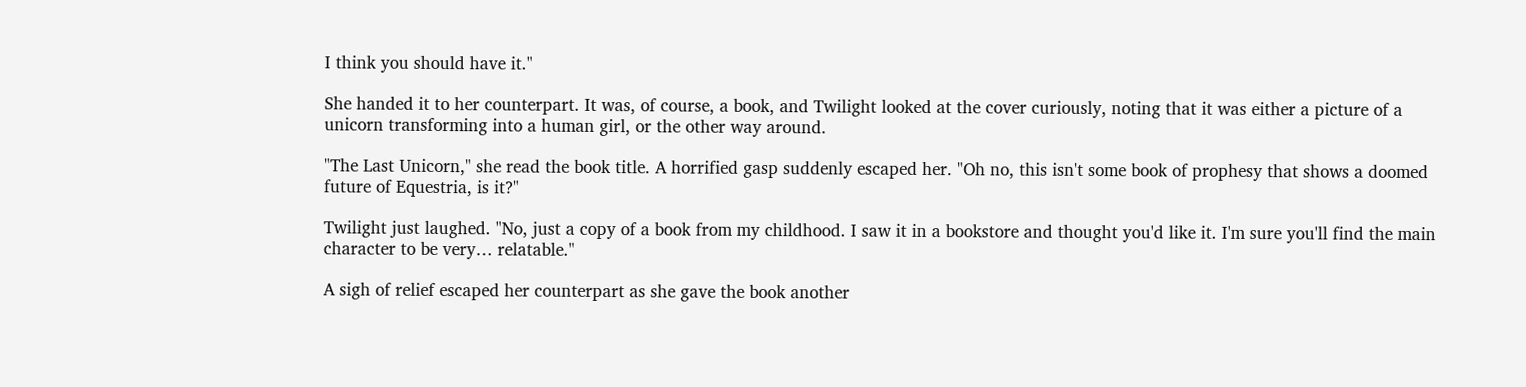I think you should have it."

She handed it to her counterpart. It was, of course, a book, and Twilight looked at the cover curiously, noting that it was either a picture of a unicorn transforming into a human girl, or the other way around.

"The Last Unicorn," she read the book title. A horrified gasp suddenly escaped her. "Oh no, this isn't some book of prophesy that shows a doomed future of Equestria, is it?"

Twilight just laughed. "No, just a copy of a book from my childhood. I saw it in a bookstore and thought you'd like it. I'm sure you'll find the main character to be very… relatable."

A sigh of relief escaped her counterpart as she gave the book another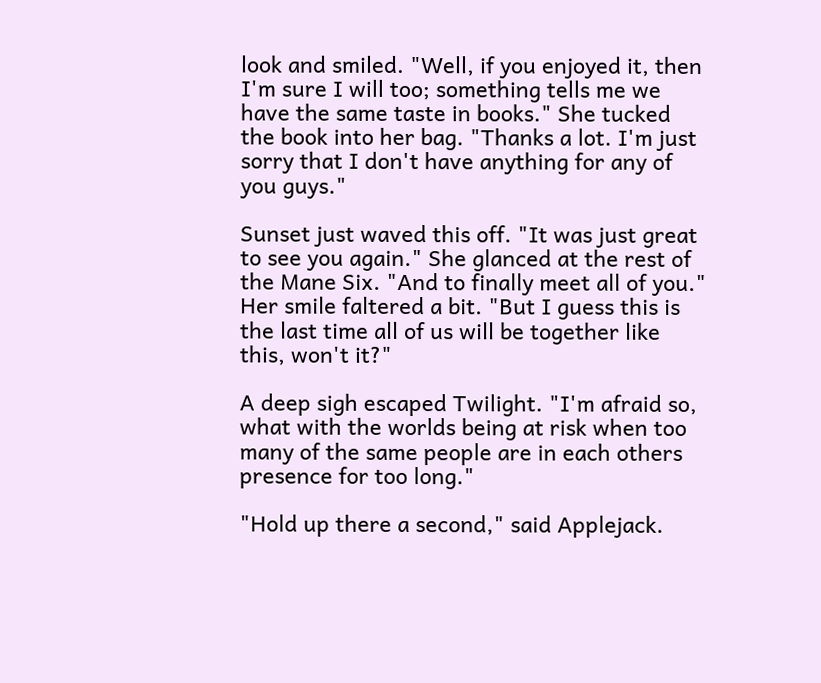look and smiled. "Well, if you enjoyed it, then I'm sure I will too; something tells me we have the same taste in books." She tucked the book into her bag. "Thanks a lot. I'm just sorry that I don't have anything for any of you guys."

Sunset just waved this off. "It was just great to see you again." She glanced at the rest of the Mane Six. "And to finally meet all of you." Her smile faltered a bit. "But I guess this is the last time all of us will be together like this, won't it?"

A deep sigh escaped Twilight. "I'm afraid so, what with the worlds being at risk when too many of the same people are in each others presence for too long."

"Hold up there a second," said Applejack.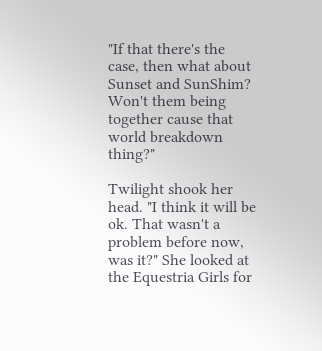"If that there's the case, then what about Sunset and SunShim? Won't them being together cause that world breakdown thing?"

Twilight shook her head. "I think it will be ok. That wasn't a problem before now, was it?" She looked at the Equestria Girls for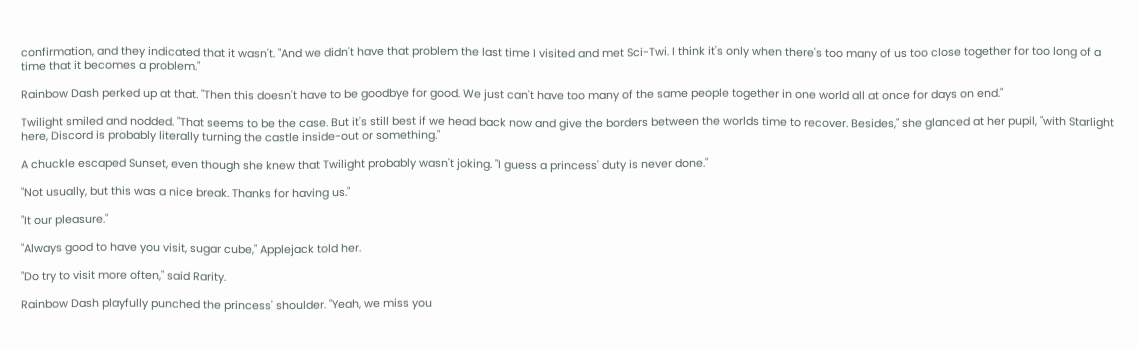confirmation, and they indicated that it wasn't. "And we didn't have that problem the last time I visited and met Sci-Twi. I think it's only when there's too many of us too close together for too long of a time that it becomes a problem."

Rainbow Dash perked up at that. "Then this doesn't have to be goodbye for good. We just can't have too many of the same people together in one world all at once for days on end."

Twilight smiled and nodded. "That seems to be the case. But it's still best if we head back now and give the borders between the worlds time to recover. Besides," she glanced at her pupil, "with Starlight here, Discord is probably literally turning the castle inside-out or something."

A chuckle escaped Sunset, even though she knew that Twilight probably wasn't joking. "I guess a princess' duty is never done."

"Not usually, but this was a nice break. Thanks for having us."

"It our pleasure."

"Always good to have you visit, sugar cube," Applejack told her.

"Do try to visit more often," said Rarity.

Rainbow Dash playfully punched the princess' shoulder. "Yeah, we miss you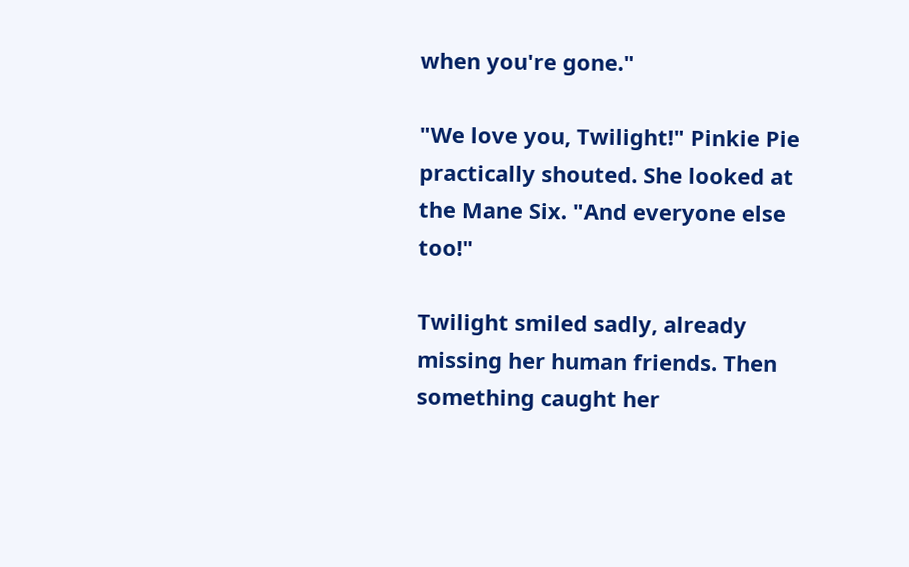when you're gone."

"We love you, Twilight!" Pinkie Pie practically shouted. She looked at the Mane Six. "And everyone else too!"

Twilight smiled sadly, already missing her human friends. Then something caught her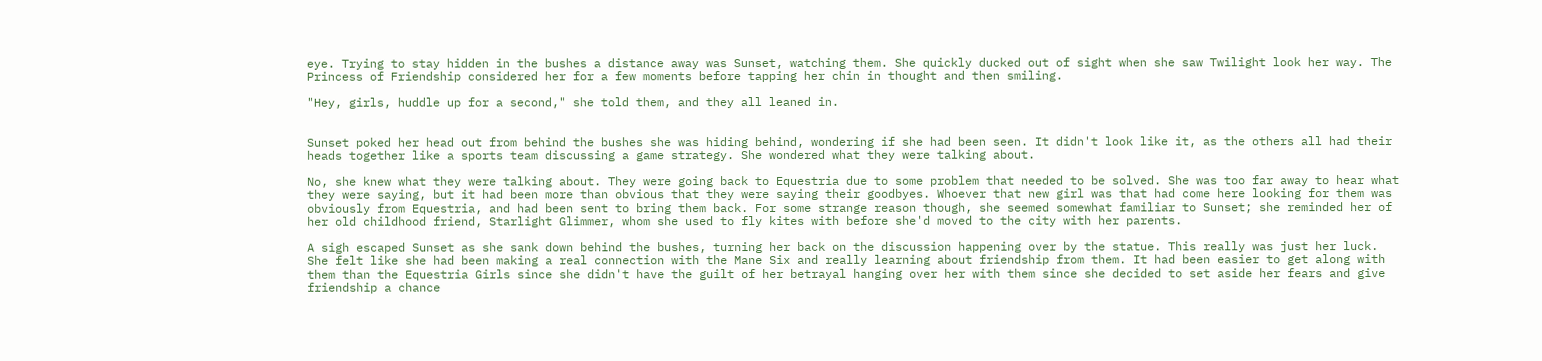eye. Trying to stay hidden in the bushes a distance away was Sunset, watching them. She quickly ducked out of sight when she saw Twilight look her way. The Princess of Friendship considered her for a few moments before tapping her chin in thought and then smiling.

"Hey, girls, huddle up for a second," she told them, and they all leaned in.


Sunset poked her head out from behind the bushes she was hiding behind, wondering if she had been seen. It didn't look like it, as the others all had their heads together like a sports team discussing a game strategy. She wondered what they were talking about.

No, she knew what they were talking about. They were going back to Equestria due to some problem that needed to be solved. She was too far away to hear what they were saying, but it had been more than obvious that they were saying their goodbyes. Whoever that new girl was that had come here looking for them was obviously from Equestria, and had been sent to bring them back. For some strange reason though, she seemed somewhat familiar to Sunset; she reminded her of her old childhood friend, Starlight Glimmer, whom she used to fly kites with before she'd moved to the city with her parents.

A sigh escaped Sunset as she sank down behind the bushes, turning her back on the discussion happening over by the statue. This really was just her luck. She felt like she had been making a real connection with the Mane Six and really learning about friendship from them. It had been easier to get along with them than the Equestria Girls since she didn't have the guilt of her betrayal hanging over her with them since she decided to set aside her fears and give friendship a chance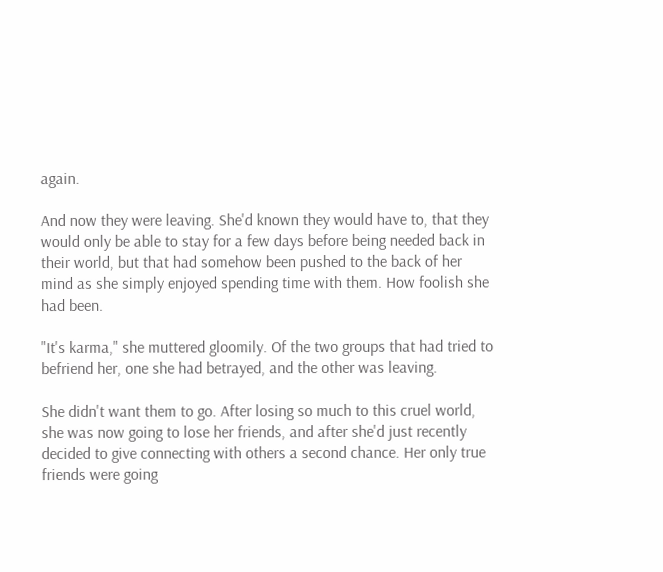again.

And now they were leaving. She'd known they would have to, that they would only be able to stay for a few days before being needed back in their world, but that had somehow been pushed to the back of her mind as she simply enjoyed spending time with them. How foolish she had been.

"It's karma," she muttered gloomily. Of the two groups that had tried to befriend her, one she had betrayed, and the other was leaving.

She didn't want them to go. After losing so much to this cruel world, she was now going to lose her friends, and after she'd just recently decided to give connecting with others a second chance. Her only true friends were going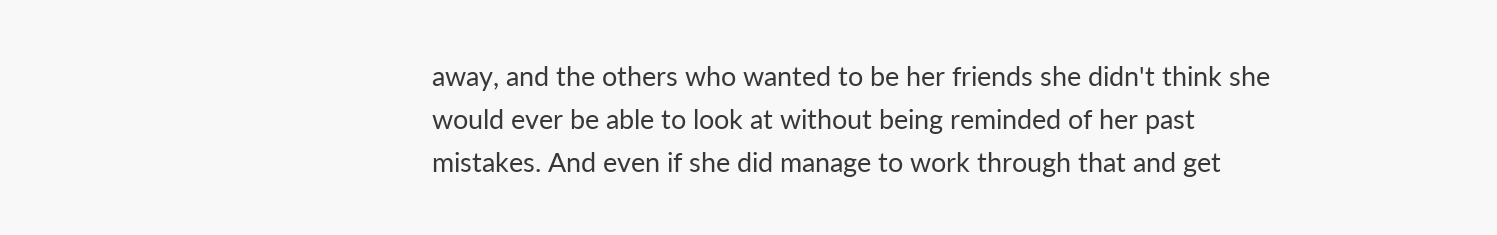away, and the others who wanted to be her friends she didn't think she would ever be able to look at without being reminded of her past mistakes. And even if she did manage to work through that and get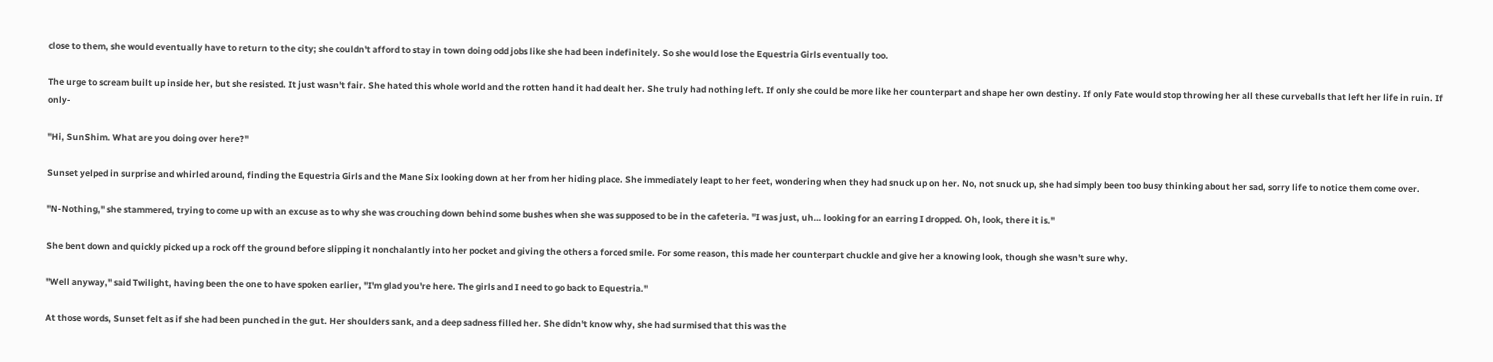close to them, she would eventually have to return to the city; she couldn't afford to stay in town doing odd jobs like she had been indefinitely. So she would lose the Equestria Girls eventually too.

The urge to scream built up inside her, but she resisted. It just wasn't fair. She hated this whole world and the rotten hand it had dealt her. She truly had nothing left. If only she could be more like her counterpart and shape her own destiny. If only Fate would stop throwing her all these curveballs that left her life in ruin. If only-

"Hi, SunShim. What are you doing over here?"

Sunset yelped in surprise and whirled around, finding the Equestria Girls and the Mane Six looking down at her from her hiding place. She immediately leapt to her feet, wondering when they had snuck up on her. No, not snuck up, she had simply been too busy thinking about her sad, sorry life to notice them come over.

"N-Nothing," she stammered, trying to come up with an excuse as to why she was crouching down behind some bushes when she was supposed to be in the cafeteria. "I was just, uh… looking for an earring I dropped. Oh, look, there it is."

She bent down and quickly picked up a rock off the ground before slipping it nonchalantly into her pocket and giving the others a forced smile. For some reason, this made her counterpart chuckle and give her a knowing look, though she wasn't sure why.

"Well anyway," said Twilight, having been the one to have spoken earlier, "I'm glad you're here. The girls and I need to go back to Equestria."

At those words, Sunset felt as if she had been punched in the gut. Her shoulders sank, and a deep sadness filled her. She didn't know why, she had surmised that this was the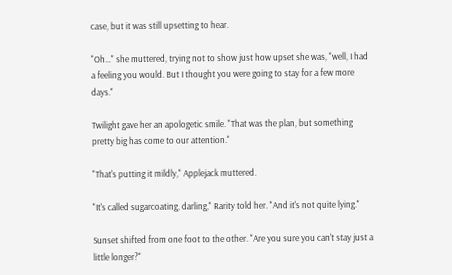case, but it was still upsetting to hear.

"Oh…" she muttered, trying not to show just how upset she was, "well, I had a feeling you would. But I thought you were going to stay for a few more days."

Twilight gave her an apologetic smile. "That was the plan, but something pretty big has come to our attention."

"That's putting it mildly," Applejack muttered.

"It's called sugarcoating, darling," Rarity told her. "And it's not quite lying."

Sunset shifted from one foot to the other. "Are you sure you can't stay just a little longer?"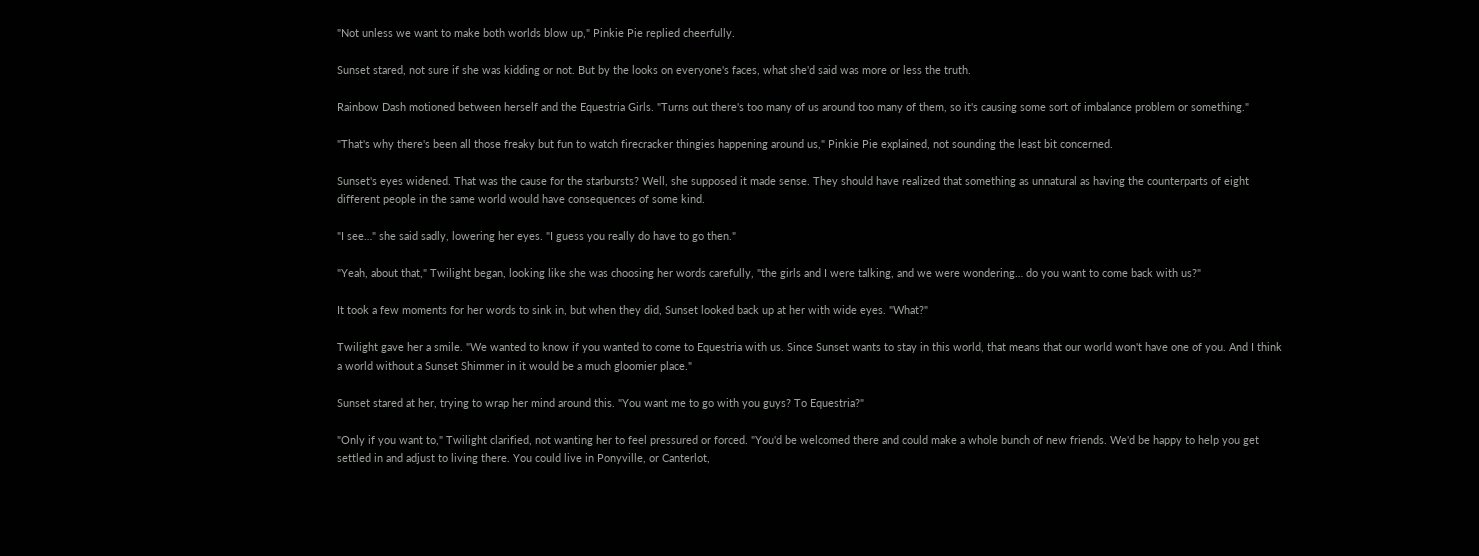"Not unless we want to make both worlds blow up," Pinkie Pie replied cheerfully.

Sunset stared, not sure if she was kidding or not. But by the looks on everyone's faces, what she'd said was more or less the truth.

Rainbow Dash motioned between herself and the Equestria Girls. "Turns out there's too many of us around too many of them, so it's causing some sort of imbalance problem or something."

"That's why there's been all those freaky but fun to watch firecracker thingies happening around us," Pinkie Pie explained, not sounding the least bit concerned.

Sunset's eyes widened. That was the cause for the starbursts? Well, she supposed it made sense. They should have realized that something as unnatural as having the counterparts of eight different people in the same world would have consequences of some kind.

"I see…" she said sadly, lowering her eyes. "I guess you really do have to go then."

"Yeah, about that," Twilight began, looking like she was choosing her words carefully, "the girls and I were talking, and we were wondering… do you want to come back with us?"

It took a few moments for her words to sink in, but when they did, Sunset looked back up at her with wide eyes. "What?"

Twilight gave her a smile. "We wanted to know if you wanted to come to Equestria with us. Since Sunset wants to stay in this world, that means that our world won't have one of you. And I think a world without a Sunset Shimmer in it would be a much gloomier place."

Sunset stared at her, trying to wrap her mind around this. "You want me to go with you guys? To Equestria?"

"Only if you want to," Twilight clarified, not wanting her to feel pressured or forced. "You'd be welcomed there and could make a whole bunch of new friends. We'd be happy to help you get settled in and adjust to living there. You could live in Ponyville, or Canterlot,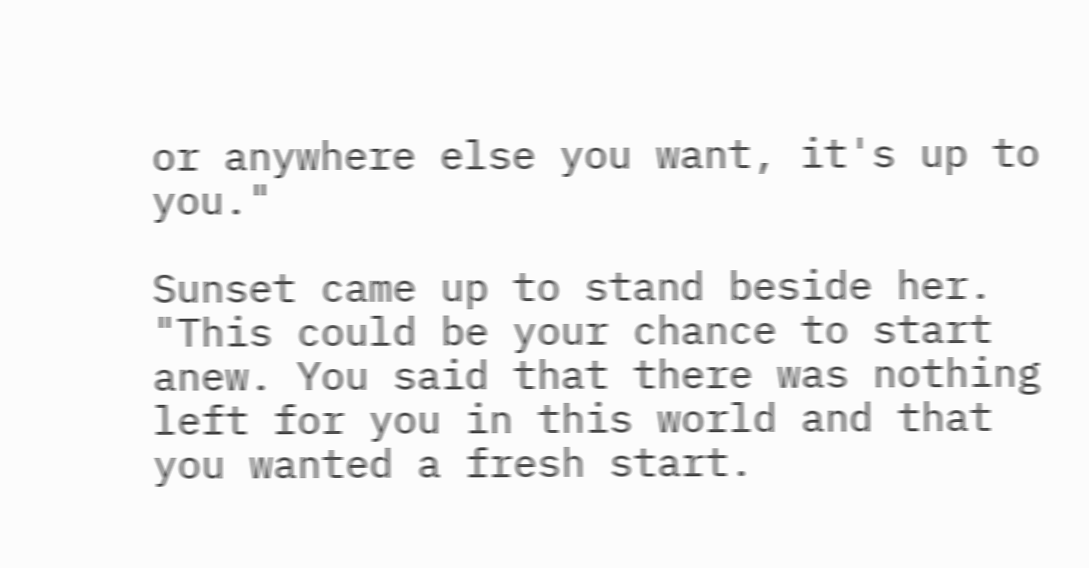or anywhere else you want, it's up to you."

Sunset came up to stand beside her. "This could be your chance to start anew. You said that there was nothing left for you in this world and that you wanted a fresh start.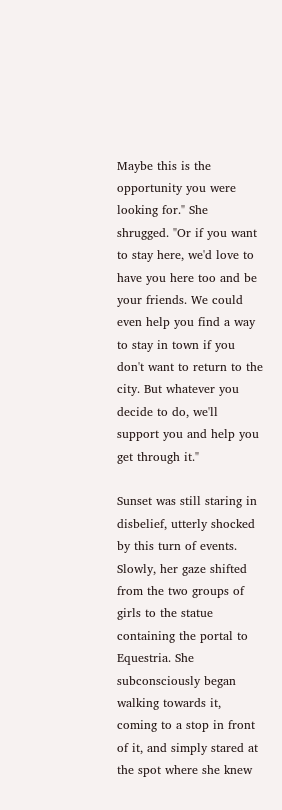Maybe this is the opportunity you were looking for." She shrugged. "Or if you want to stay here, we'd love to have you here too and be your friends. We could even help you find a way to stay in town if you don't want to return to the city. But whatever you decide to do, we'll support you and help you get through it."

Sunset was still staring in disbelief, utterly shocked by this turn of events. Slowly, her gaze shifted from the two groups of girls to the statue containing the portal to Equestria. She subconsciously began walking towards it, coming to a stop in front of it, and simply stared at the spot where she knew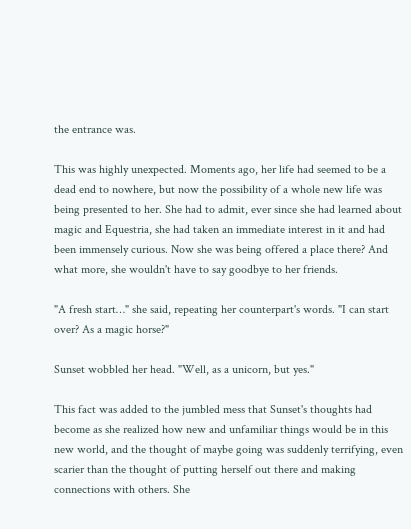the entrance was.

This was highly unexpected. Moments ago, her life had seemed to be a dead end to nowhere, but now the possibility of a whole new life was being presented to her. She had to admit, ever since she had learned about magic and Equestria, she had taken an immediate interest in it and had been immensely curious. Now she was being offered a place there? And what more, she wouldn't have to say goodbye to her friends.

"A fresh start…" she said, repeating her counterpart's words. "I can start over? As a magic horse?"

Sunset wobbled her head. "Well, as a unicorn, but yes."

This fact was added to the jumbled mess that Sunset's thoughts had become as she realized how new and unfamiliar things would be in this new world, and the thought of maybe going was suddenly terrifying, even scarier than the thought of putting herself out there and making connections with others. She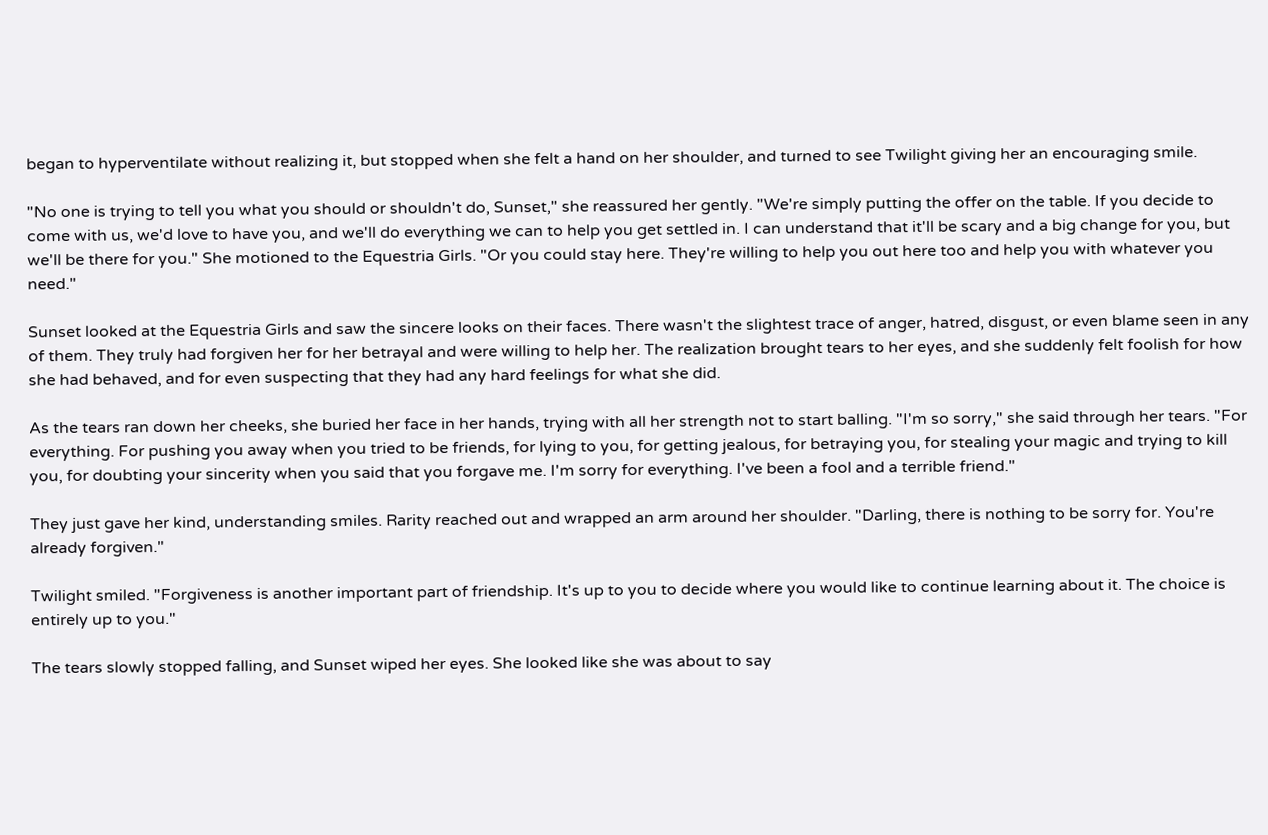began to hyperventilate without realizing it, but stopped when she felt a hand on her shoulder, and turned to see Twilight giving her an encouraging smile.

"No one is trying to tell you what you should or shouldn't do, Sunset," she reassured her gently. "We're simply putting the offer on the table. If you decide to come with us, we'd love to have you, and we'll do everything we can to help you get settled in. I can understand that it'll be scary and a big change for you, but we'll be there for you." She motioned to the Equestria Girls. "Or you could stay here. They're willing to help you out here too and help you with whatever you need."

Sunset looked at the Equestria Girls and saw the sincere looks on their faces. There wasn't the slightest trace of anger, hatred, disgust, or even blame seen in any of them. They truly had forgiven her for her betrayal and were willing to help her. The realization brought tears to her eyes, and she suddenly felt foolish for how she had behaved, and for even suspecting that they had any hard feelings for what she did.

As the tears ran down her cheeks, she buried her face in her hands, trying with all her strength not to start balling. "I'm so sorry," she said through her tears. "For everything. For pushing you away when you tried to be friends, for lying to you, for getting jealous, for betraying you, for stealing your magic and trying to kill you, for doubting your sincerity when you said that you forgave me. I'm sorry for everything. I've been a fool and a terrible friend."

They just gave her kind, understanding smiles. Rarity reached out and wrapped an arm around her shoulder. "Darling, there is nothing to be sorry for. You're already forgiven."

Twilight smiled. "Forgiveness is another important part of friendship. It's up to you to decide where you would like to continue learning about it. The choice is entirely up to you."

The tears slowly stopped falling, and Sunset wiped her eyes. She looked like she was about to say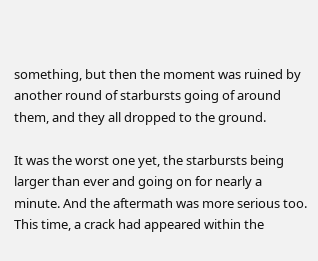something, but then the moment was ruined by another round of starbursts going of around them, and they all dropped to the ground.

It was the worst one yet, the starbursts being larger than ever and going on for nearly a minute. And the aftermath was more serious too. This time, a crack had appeared within the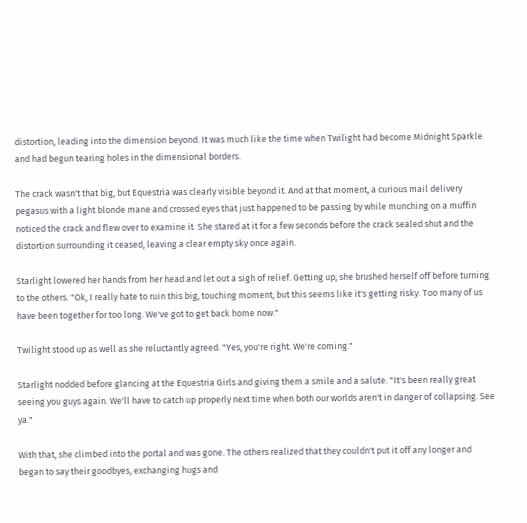distortion, leading into the dimension beyond. It was much like the time when Twilight had become Midnight Sparkle and had begun tearing holes in the dimensional borders.

The crack wasn't that big, but Equestria was clearly visible beyond it. And at that moment, a curious mail delivery pegasus with a light blonde mane and crossed eyes that just happened to be passing by while munching on a muffin noticed the crack and flew over to examine it. She stared at it for a few seconds before the crack sealed shut and the distortion surrounding it ceased, leaving a clear empty sky once again.

Starlight lowered her hands from her head and let out a sigh of relief. Getting up, she brushed herself off before turning to the others. "Ok, I really hate to ruin this big, touching moment, but this seems like it's getting risky. Too many of us have been together for too long. We've got to get back home now."

Twilight stood up as well as she reluctantly agreed. "Yes, you're right. We're coming."

Starlight nodded before glancing at the Equestria Girls and giving them a smile and a salute. "It's been really great seeing you guys again. We'll have to catch up properly next time when both our worlds aren't in danger of collapsing. See ya."

With that, she climbed into the portal and was gone. The others realized that they couldn't put it off any longer and began to say their goodbyes, exchanging hugs and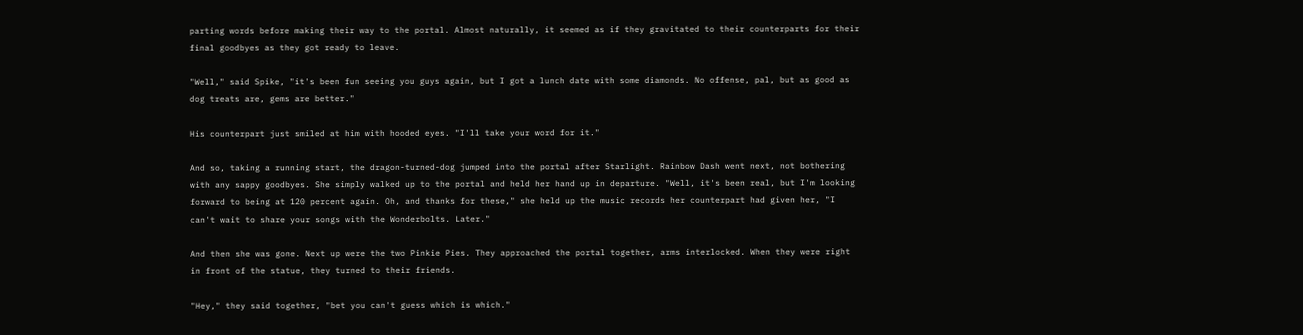parting words before making their way to the portal. Almost naturally, it seemed as if they gravitated to their counterparts for their final goodbyes as they got ready to leave.

"Well," said Spike, "it's been fun seeing you guys again, but I got a lunch date with some diamonds. No offense, pal, but as good as dog treats are, gems are better."

His counterpart just smiled at him with hooded eyes. "I'll take your word for it."

And so, taking a running start, the dragon-turned-dog jumped into the portal after Starlight. Rainbow Dash went next, not bothering with any sappy goodbyes. She simply walked up to the portal and held her hand up in departure. "Well, it's been real, but I'm looking forward to being at 120 percent again. Oh, and thanks for these," she held up the music records her counterpart had given her, "I can't wait to share your songs with the Wonderbolts. Later."

And then she was gone. Next up were the two Pinkie Pies. They approached the portal together, arms interlocked. When they were right in front of the statue, they turned to their friends.

"Hey," they said together, "bet you can't guess which is which."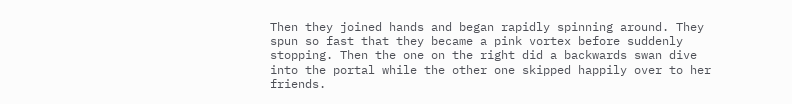Then they joined hands and began rapidly spinning around. They spun so fast that they became a pink vortex before suddenly stopping. Then the one on the right did a backwards swan dive into the portal while the other one skipped happily over to her friends.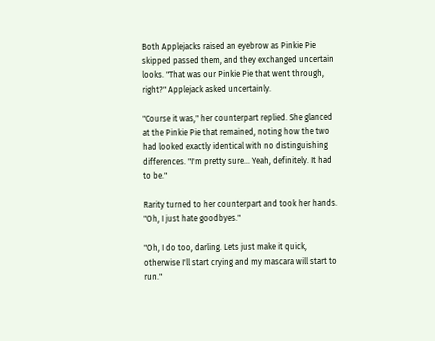Both Applejacks raised an eyebrow as Pinkie Pie skipped passed them, and they exchanged uncertain looks. "That was our Pinkie Pie that went through, right?" Applejack asked uncertainly.

"Course it was," her counterpart replied. She glanced at the Pinkie Pie that remained, noting how the two had looked exactly identical with no distinguishing differences. "I'm pretty sure… Yeah, definitely. It had to be."

Rarity turned to her counterpart and took her hands. "Oh, I just hate goodbyes."

"Oh, I do too, darling. Lets just make it quick, otherwise I'll start crying and my mascara will start to run."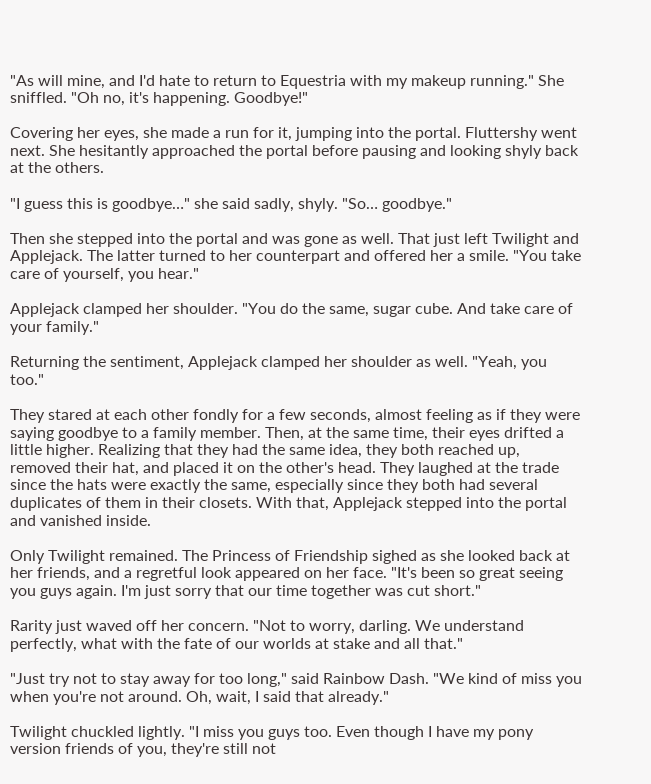"As will mine, and I'd hate to return to Equestria with my makeup running." She sniffled. "Oh no, it's happening. Goodbye!"

Covering her eyes, she made a run for it, jumping into the portal. Fluttershy went next. She hesitantly approached the portal before pausing and looking shyly back at the others.

"I guess this is goodbye…" she said sadly, shyly. "So… goodbye."

Then she stepped into the portal and was gone as well. That just left Twilight and Applejack. The latter turned to her counterpart and offered her a smile. "You take care of yourself, you hear."

Applejack clamped her shoulder. "You do the same, sugar cube. And take care of your family."

Returning the sentiment, Applejack clamped her shoulder as well. "Yeah, you too."

They stared at each other fondly for a few seconds, almost feeling as if they were saying goodbye to a family member. Then, at the same time, their eyes drifted a little higher. Realizing that they had the same idea, they both reached up, removed their hat, and placed it on the other's head. They laughed at the trade since the hats were exactly the same, especially since they both had several duplicates of them in their closets. With that, Applejack stepped into the portal and vanished inside.

Only Twilight remained. The Princess of Friendship sighed as she looked back at her friends, and a regretful look appeared on her face. "It's been so great seeing you guys again. I'm just sorry that our time together was cut short."

Rarity just waved off her concern. "Not to worry, darling. We understand perfectly, what with the fate of our worlds at stake and all that."

"Just try not to stay away for too long," said Rainbow Dash. "We kind of miss you when you're not around. Oh, wait, I said that already."

Twilight chuckled lightly. "I miss you guys too. Even though I have my pony version friends of you, they're still not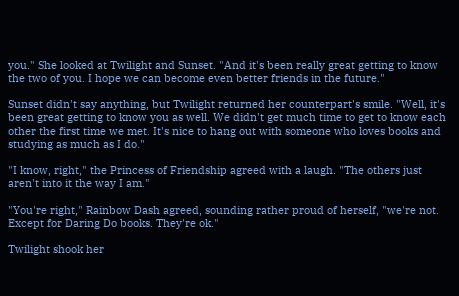you." She looked at Twilight and Sunset. "And it's been really great getting to know the two of you. I hope we can become even better friends in the future."

Sunset didn't say anything, but Twilight returned her counterpart's smile. "Well, it's been great getting to know you as well. We didn't get much time to get to know each other the first time we met. It's nice to hang out with someone who loves books and studying as much as I do."

"I know, right," the Princess of Friendship agreed with a laugh. "The others just aren't into it the way I am."

"You're right," Rainbow Dash agreed, sounding rather proud of herself, "we're not. Except for Daring Do books. They're ok."

Twilight shook her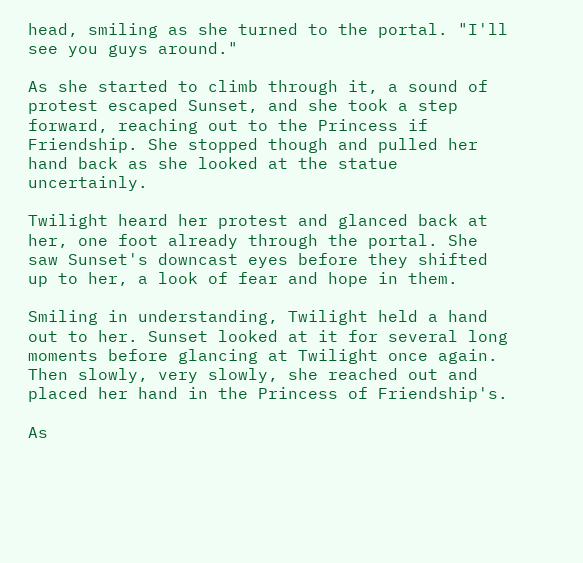head, smiling as she turned to the portal. "I'll see you guys around."

As she started to climb through it, a sound of protest escaped Sunset, and she took a step forward, reaching out to the Princess if Friendship. She stopped though and pulled her hand back as she looked at the statue uncertainly.

Twilight heard her protest and glanced back at her, one foot already through the portal. She saw Sunset's downcast eyes before they shifted up to her, a look of fear and hope in them.

Smiling in understanding, Twilight held a hand out to her. Sunset looked at it for several long moments before glancing at Twilight once again. Then slowly, very slowly, she reached out and placed her hand in the Princess of Friendship's.

As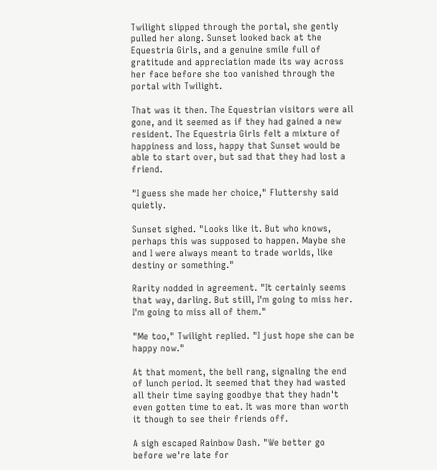Twilight slipped through the portal, she gently pulled her along. Sunset looked back at the Equestria Girls, and a genuine smile full of gratitude and appreciation made its way across her face before she too vanished through the portal with Twilight.

That was it then. The Equestrian visitors were all gone, and it seemed as if they had gained a new resident. The Equestria Girls felt a mixture of happiness and loss, happy that Sunset would be able to start over, but sad that they had lost a friend.

"I guess she made her choice," Fluttershy said quietly.

Sunset sighed. "Looks like it. But who knows, perhaps this was supposed to happen. Maybe she and I were always meant to trade worlds, like destiny or something."

Rarity nodded in agreement. "It certainly seems that way, darling. But still, I'm going to miss her. I'm going to miss all of them."

"Me too," Twilight replied. "I just hope she can be happy now."

At that moment, the bell rang, signaling the end of lunch period. It seemed that they had wasted all their time saying goodbye that they hadn't even gotten time to eat. It was more than worth it though to see their friends off.

A sigh escaped Rainbow Dash. "We better go before we're late for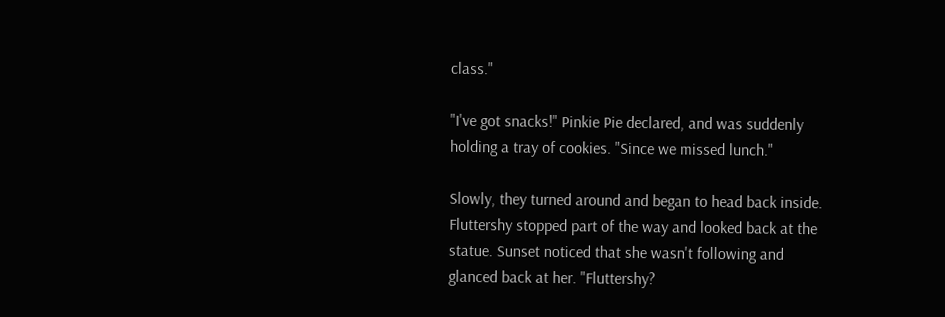class."

"I've got snacks!" Pinkie Pie declared, and was suddenly holding a tray of cookies. "Since we missed lunch."

Slowly, they turned around and began to head back inside. Fluttershy stopped part of the way and looked back at the statue. Sunset noticed that she wasn't following and glanced back at her. "Fluttershy?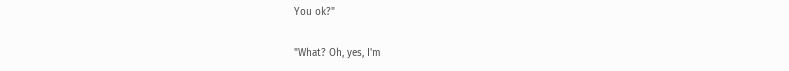You ok?"

"What? Oh, yes, I'm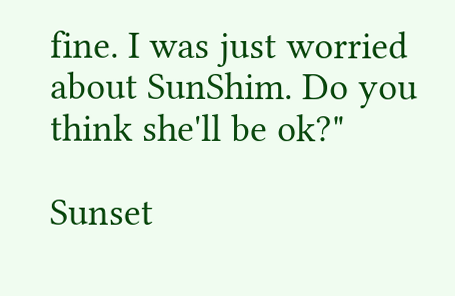fine. I was just worried about SunShim. Do you think she'll be ok?"

Sunset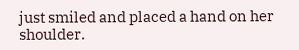just smiled and placed a hand on her shoulder.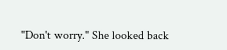"Don't worry." She looked back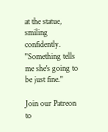at the statue, smiling confidently. "Something tells me she's going to be just fine."

Join our Patreon to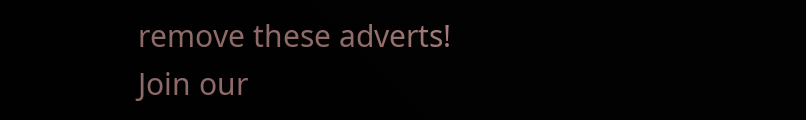remove these adverts!
Join our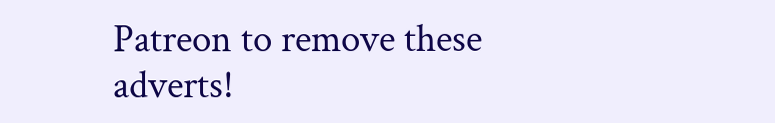Patreon to remove these adverts!